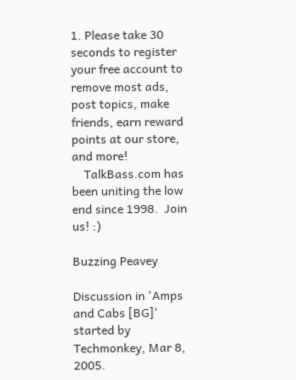1. Please take 30 seconds to register your free account to remove most ads, post topics, make friends, earn reward points at our store, and more!
    TalkBass.com has been uniting the low end since 1998.  Join us! :)

Buzzing Peavey

Discussion in 'Amps and Cabs [BG]' started by Techmonkey, Mar 8, 2005.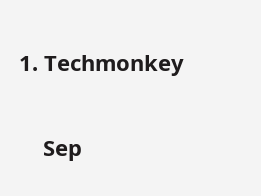1. Techmonkey


    Sep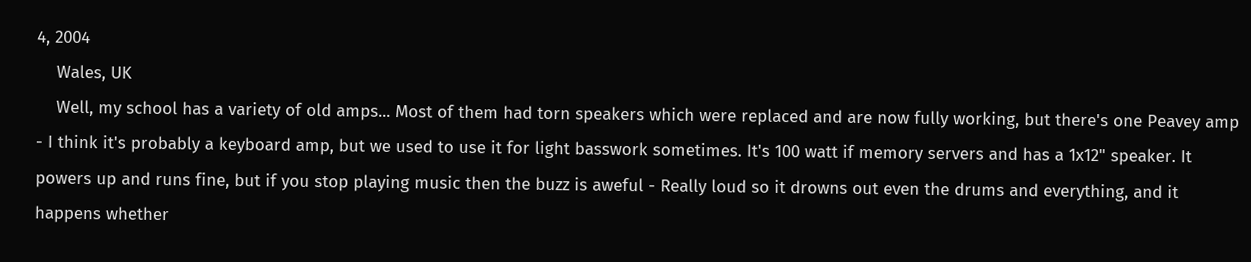4, 2004
    Wales, UK
    Well, my school has a variety of old amps... Most of them had torn speakers which were replaced and are now fully working, but there's one Peavey amp - I think it's probably a keyboard amp, but we used to use it for light basswork sometimes. It's 100 watt if memory servers and has a 1x12" speaker. It powers up and runs fine, but if you stop playing music then the buzz is aweful - Really loud so it drowns out even the drums and everything, and it happens whether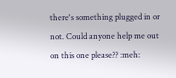there's something plugged in or not. Could anyone help me out on this one please?? :meh: